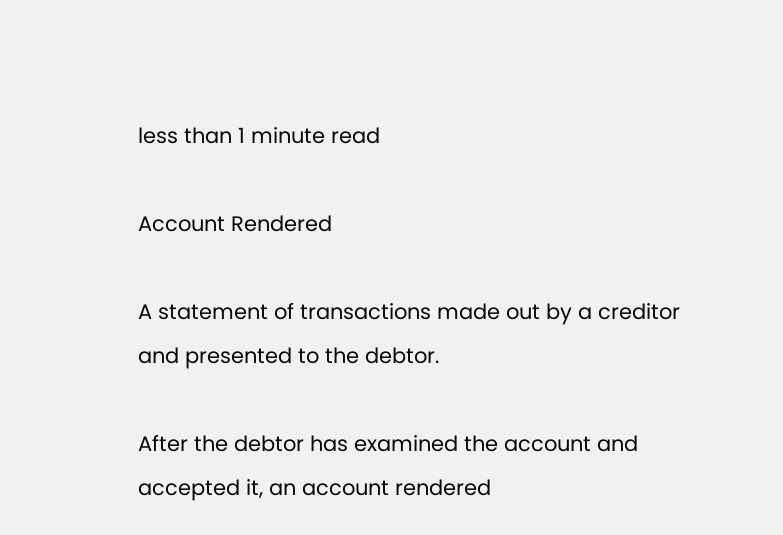less than 1 minute read

Account Rendered

A statement of transactions made out by a creditor and presented to the debtor.

After the debtor has examined the account and accepted it, an account rendered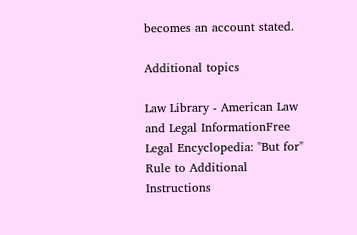becomes an account stated.

Additional topics

Law Library - American Law and Legal InformationFree Legal Encyclopedia: "But for" Rule to Additional Instructions